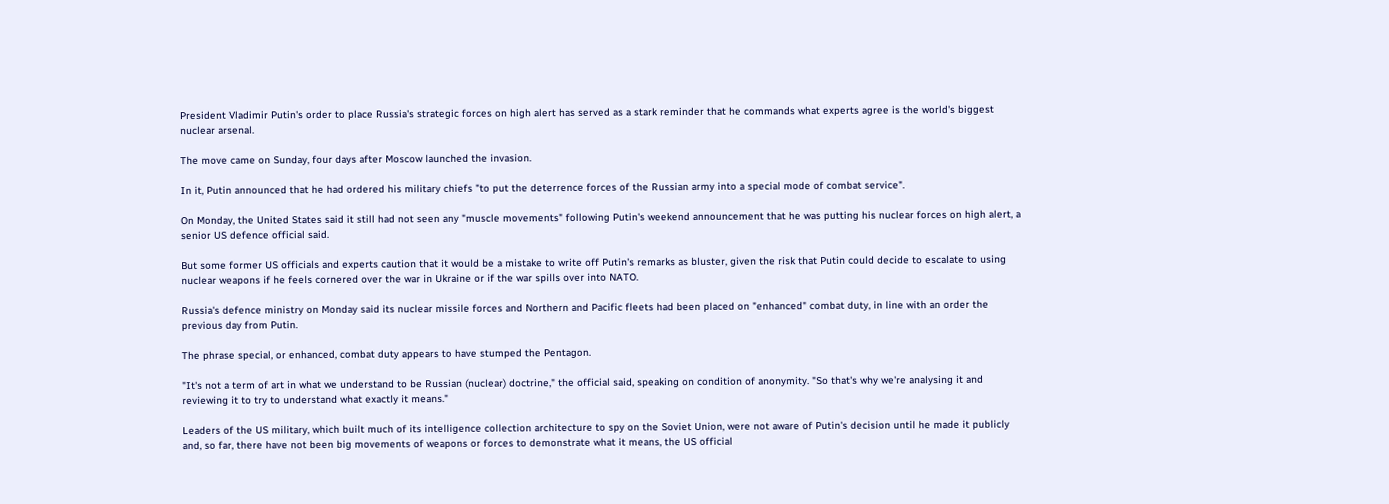President Vladimir Putin's order to place Russia's strategic forces on high alert has served as a stark reminder that he commands what experts agree is the world's biggest nuclear arsenal.

The move came on Sunday, four days after Moscow launched the invasion.

In it, Putin announced that he had ordered his military chiefs "to put the deterrence forces of the Russian army into a special mode of combat service".

On Monday, the United States said it still had not seen any "muscle movements" following Putin's weekend announcement that he was putting his nuclear forces on high alert, a senior US defence official said.

But some former US officials and experts caution that it would be a mistake to write off Putin's remarks as bluster, given the risk that Putin could decide to escalate to using nuclear weapons if he feels cornered over the war in Ukraine or if the war spills over into NATO.

Russia's defence ministry on Monday said its nuclear missile forces and Northern and Pacific fleets had been placed on "enhanced" combat duty, in line with an order the previous day from Putin.

The phrase special, or enhanced, combat duty appears to have stumped the Pentagon.

"It's not a term of art in what we understand to be Russian (nuclear) doctrine," the official said, speaking on condition of anonymity. "So that's why we're analysing it and reviewing it to try to understand what exactly it means."

Leaders of the US military, which built much of its intelligence collection architecture to spy on the Soviet Union, were not aware of Putin's decision until he made it publicly and, so far, there have not been big movements of weapons or forces to demonstrate what it means, the US official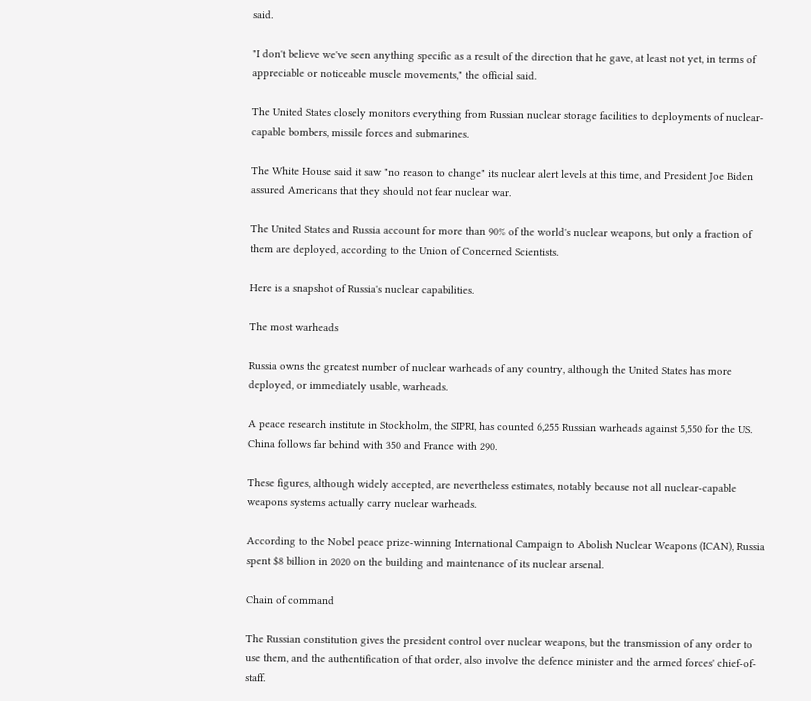said.

"I don't believe we've seen anything specific as a result of the direction that he gave, at least not yet, in terms of appreciable or noticeable muscle movements," the official said.

The United States closely monitors everything from Russian nuclear storage facilities to deployments of nuclear-capable bombers, missile forces and submarines.

The White House said it saw "no reason to change" its nuclear alert levels at this time, and President Joe Biden assured Americans that they should not fear nuclear war.

The United States and Russia account for more than 90% of the world's nuclear weapons, but only a fraction of them are deployed, according to the Union of Concerned Scientists.

Here is a snapshot of Russia's nuclear capabilities.

The most warheads

Russia owns the greatest number of nuclear warheads of any country, although the United States has more deployed, or immediately usable, warheads.

A peace research institute in Stockholm, the SIPRI, has counted 6,255 Russian warheads against 5,550 for the US. China follows far behind with 350 and France with 290.

These figures, although widely accepted, are nevertheless estimates, notably because not all nuclear-capable weapons systems actually carry nuclear warheads.

According to the Nobel peace prize-winning International Campaign to Abolish Nuclear Weapons (ICAN), Russia spent $8 billion in 2020 on the building and maintenance of its nuclear arsenal.

Chain of command

The Russian constitution gives the president control over nuclear weapons, but the transmission of any order to use them, and the authentification of that order, also involve the defence minister and the armed forces' chief-of-staff.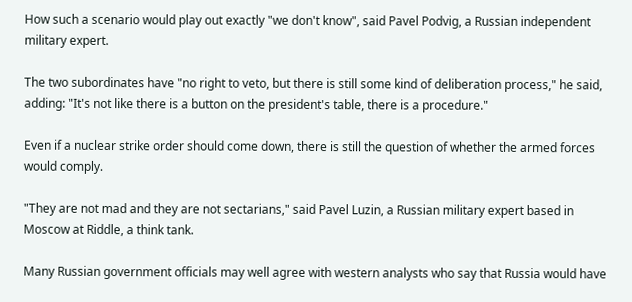How such a scenario would play out exactly "we don't know", said Pavel Podvig, a Russian independent military expert.

The two subordinates have "no right to veto, but there is still some kind of deliberation process," he said, adding: "It's not like there is a button on the president's table, there is a procedure."

Even if a nuclear strike order should come down, there is still the question of whether the armed forces would comply.

"They are not mad and they are not sectarians," said Pavel Luzin, a Russian military expert based in Moscow at Riddle, a think tank.

Many Russian government officials may well agree with western analysts who say that Russia would have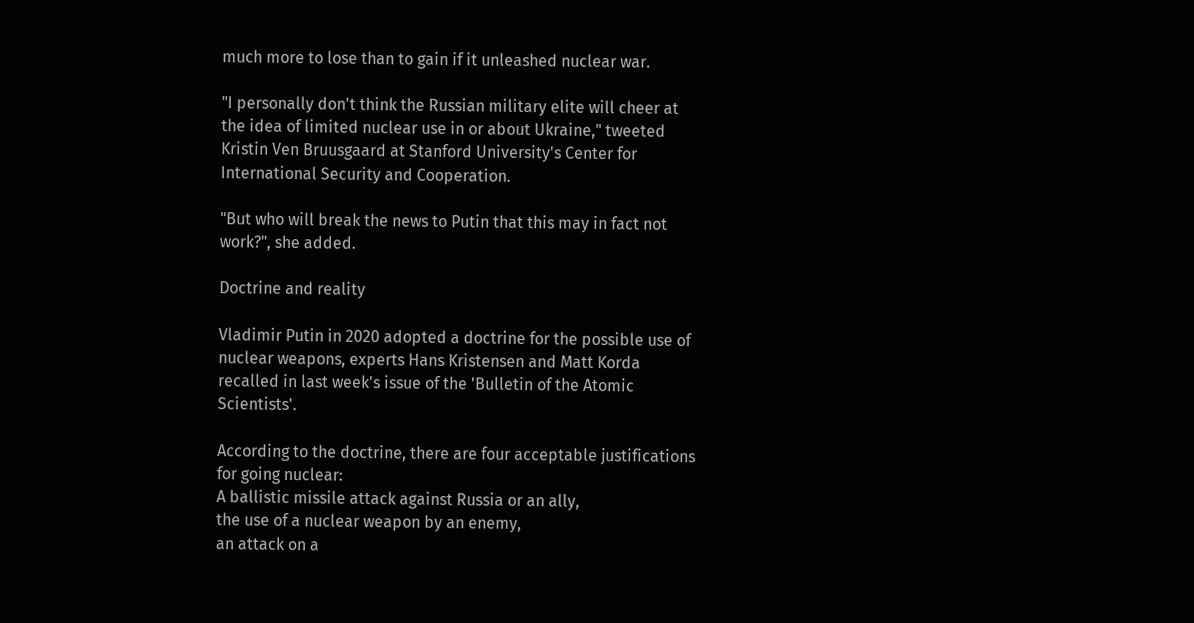much more to lose than to gain if it unleashed nuclear war.

"I personally don't think the Russian military elite will cheer at the idea of limited nuclear use in or about Ukraine," tweeted Kristin Ven Bruusgaard at Stanford University's Center for International Security and Cooperation.

"But who will break the news to Putin that this may in fact not work?", she added.

Doctrine and reality

Vladimir Putin in 2020 adopted a doctrine for the possible use of nuclear weapons, experts Hans Kristensen and Matt Korda recalled in last week's issue of the 'Bulletin of the Atomic Scientists'.

According to the doctrine, there are four acceptable justifications for going nuclear:
A ballistic missile attack against Russia or an ally,
the use of a nuclear weapon by an enemy,
an attack on a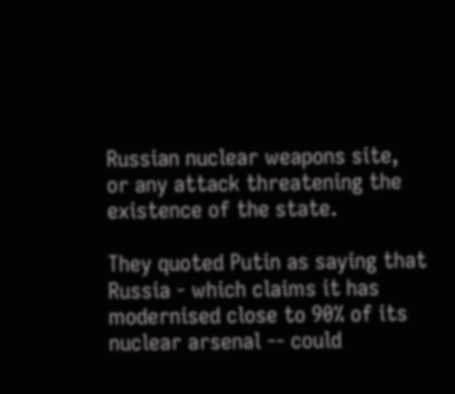Russian nuclear weapons site,
or any attack threatening the existence of the state.

They quoted Putin as saying that Russia - which claims it has modernised close to 90% of its nuclear arsenal -- could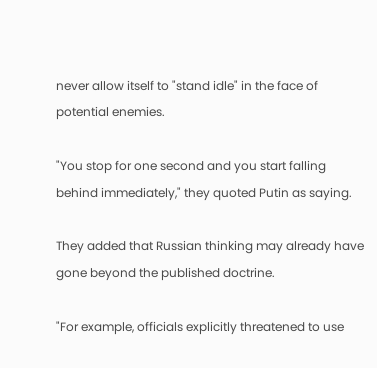never allow itself to "stand idle" in the face of potential enemies.

"You stop for one second and you start falling behind immediately," they quoted Putin as saying.

They added that Russian thinking may already have gone beyond the published doctrine.

"For example, officials explicitly threatened to use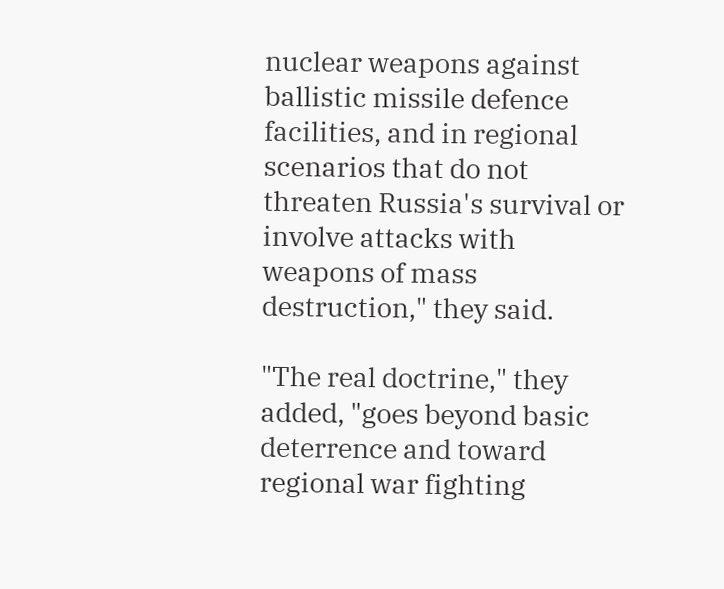nuclear weapons against ballistic missile defence facilities, and in regional scenarios that do not threaten Russia's survival or involve attacks with weapons of mass destruction," they said.

"The real doctrine," they added, "goes beyond basic deterrence and toward regional war fighting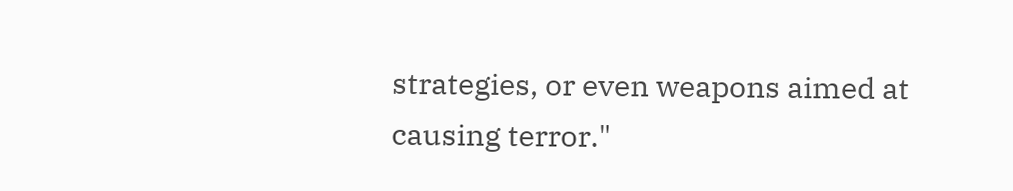strategies, or even weapons aimed at causing terror."